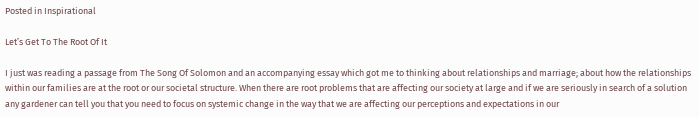Posted in Inspirational

Let’s Get To The Root Of It

I just was reading a passage from The Song Of Solomon and an accompanying essay which got me to thinking about relationships and marriage; about how the relationships within our families are at the root or our societal structure. When there are root problems that are affecting our society at large and if we are seriously in search of a solution any gardener can tell you that you need to focus on systemic change in the way that we are affecting our perceptions and expectations in our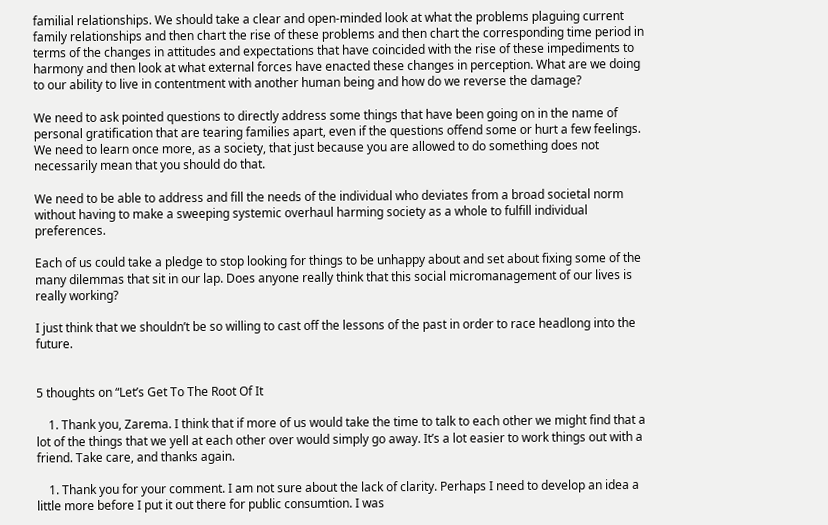familial relationships. We should take a clear and open-minded look at what the problems plaguing current family relationships and then chart the rise of these problems and then chart the corresponding time period in terms of the changes in attitudes and expectations that have coincided with the rise of these impediments to harmony and then look at what external forces have enacted these changes in perception. What are we doing to our ability to live in contentment with another human being and how do we reverse the damage?

We need to ask pointed questions to directly address some things that have been going on in the name of personal gratification that are tearing families apart, even if the questions offend some or hurt a few feelings. We need to learn once more, as a society, that just because you are allowed to do something does not necessarily mean that you should do that.

We need to be able to address and fill the needs of the individual who deviates from a broad societal norm without having to make a sweeping systemic overhaul harming society as a whole to fulfill individual preferences.

Each of us could take a pledge to stop looking for things to be unhappy about and set about fixing some of the many dilemmas that sit in our lap. Does anyone really think that this social micromanagement of our lives is really working?

I just think that we shouldn’t be so willing to cast off the lessons of the past in order to race headlong into the future.


5 thoughts on “Let’s Get To The Root Of It

    1. Thank you, Zarema. I think that if more of us would take the time to talk to each other we might find that a lot of the things that we yell at each other over would simply go away. It’s a lot easier to work things out with a friend. Take care, and thanks again.

    1. Thank you for your comment. I am not sure about the lack of clarity. Perhaps I need to develop an idea a little more before I put it out there for public consumtion. I was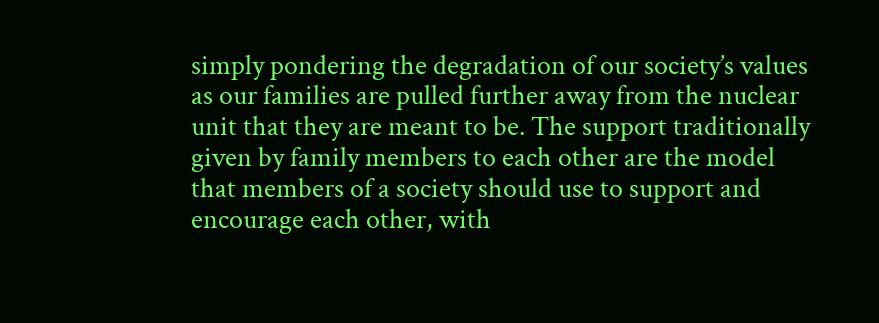simply pondering the degradation of our society’s values as our families are pulled further away from the nuclear unit that they are meant to be. The support traditionally given by family members to each other are the model that members of a society should use to support and encourage each other, with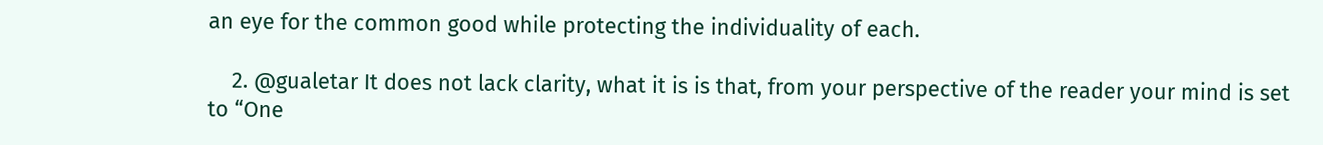an eye for the common good while protecting the individuality of each.

    2. @gualetar It does not lack clarity, what it is is that, from your perspective of the reader your mind is set to “One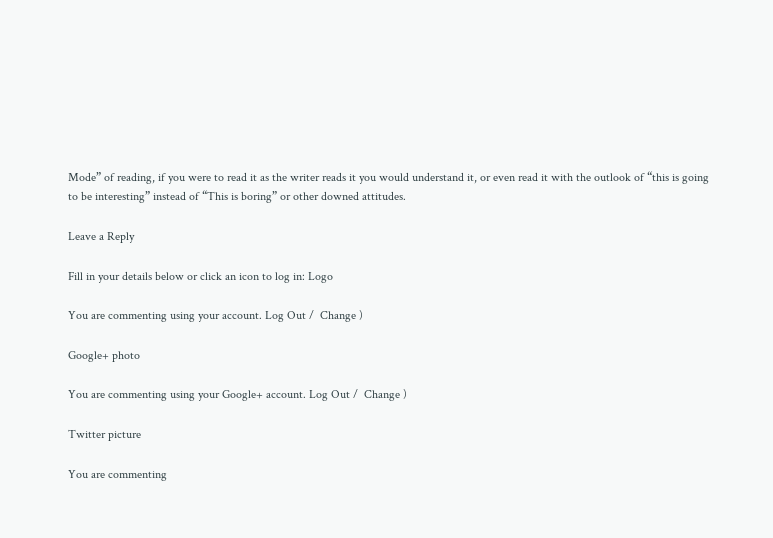Mode” of reading, if you were to read it as the writer reads it you would understand it, or even read it with the outlook of “this is going to be interesting” instead of “This is boring” or other downed attitudes.

Leave a Reply

Fill in your details below or click an icon to log in: Logo

You are commenting using your account. Log Out /  Change )

Google+ photo

You are commenting using your Google+ account. Log Out /  Change )

Twitter picture

You are commenting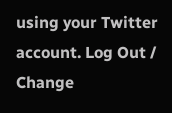using your Twitter account. Log Out /  Change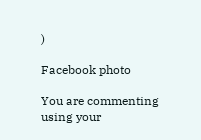)

Facebook photo

You are commenting using your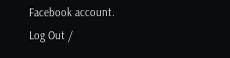Facebook account. Log Out /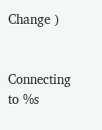Change )


Connecting to %s